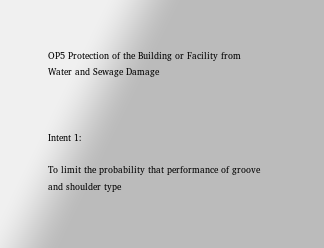OP5 Protection of the Building or Facility from Water and Sewage Damage



Intent 1:

To limit the probability that performance of groove and shoulder type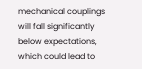mechanical couplings will fall significantly below expectations, which could lead to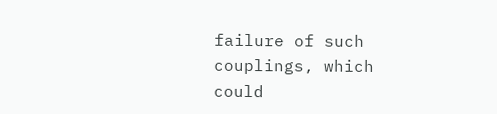failure of such couplings, which could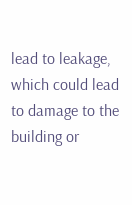lead to leakage, which could lead to damage to the building or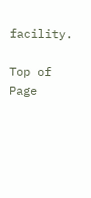facility.

Top of Page